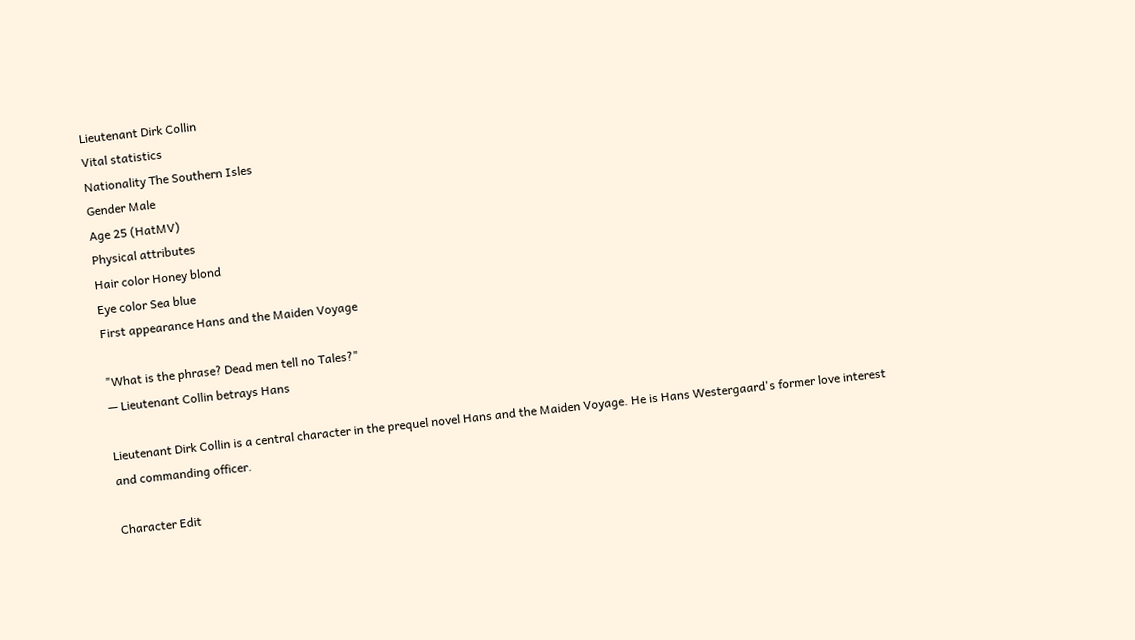Lieutenant Dirk Collin
Vital statistics
Nationality The Southern Isles
Gender Male
Age 25 (HatMV)
Physical attributes
Hair color Honey blond
Eye color Sea blue
First appearance Hans and the Maiden Voyage

"What is the phrase? Dead men tell no Tales?"
— Lieutenant Collin betrays Hans

Lieutenant Dirk Collin is a central character in the prequel novel Hans and the Maiden Voyage. He is Hans Westergaard's former love interest and commanding officer.

Character Edit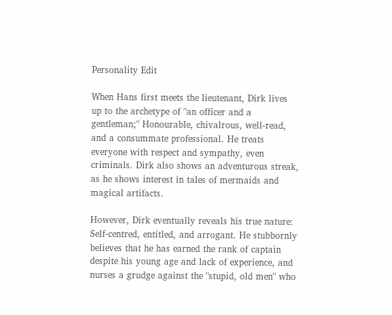Personality Edit

When Hans first meets the lieutenant, Dirk lives up to the archetype of "an officer and a gentleman;" Honourable, chivalrous, well-read, and a consummate professional. He treats everyone with respect and sympathy, even criminals. Dirk also shows an adventurous streak, as he shows interest in tales of mermaids and magical artifacts.

However, Dirk eventually reveals his true nature: Self-centred, entitled, and arrogant. He stubbornly believes that he has earned the rank of captain despite his young age and lack of experience, and nurses a grudge against the "stupid, old men" who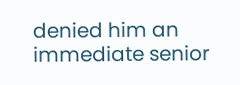denied him an immediate senior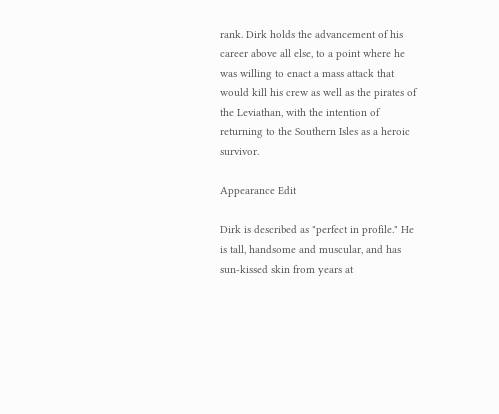rank. Dirk holds the advancement of his career above all else, to a point where he was willing to enact a mass attack that would kill his crew as well as the pirates of the Leviathan, with the intention of returning to the Southern Isles as a heroic survivor.

Appearance Edit

Dirk is described as "perfect in profile." He is tall, handsome and muscular, and has sun-kissed skin from years at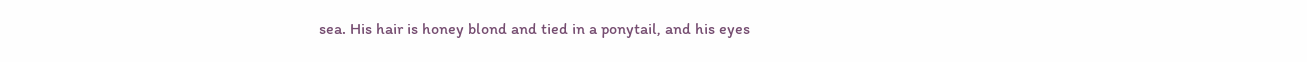sea. His hair is honey blond and tied in a ponytail, and his eyes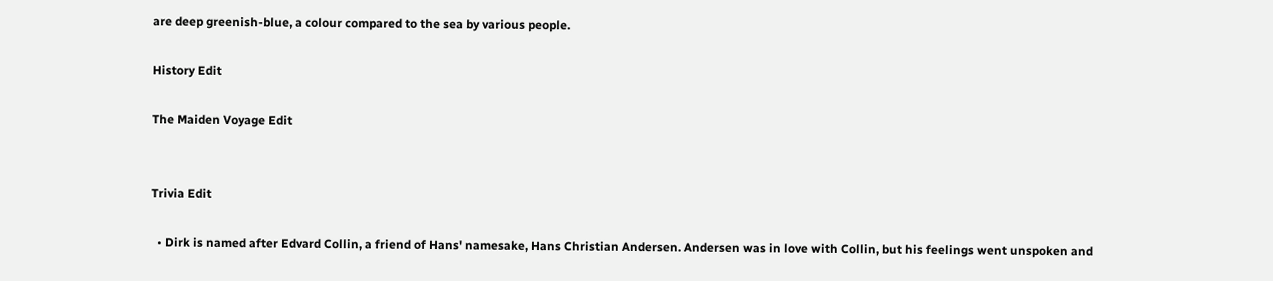are deep greenish-blue, a colour compared to the sea by various people.

History Edit

The Maiden Voyage Edit


Trivia Edit

  • Dirk is named after Edvard Collin, a friend of Hans' namesake, Hans Christian Andersen. Andersen was in love with Collin, but his feelings went unspoken and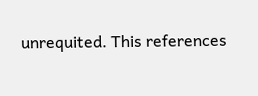unrequited. This references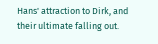Hans' attraction to Dirk, and their ultimate falling out.